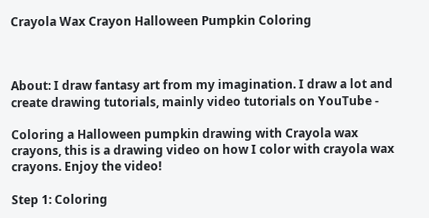Crayola Wax Crayon Halloween Pumpkin Coloring



About: I draw fantasy art from my imagination. I draw a lot and create drawing tutorials, mainly video tutorials on YouTube -

Coloring a Halloween pumpkin drawing with Crayola wax crayons, this is a drawing video on how I color with crayola wax crayons. Enjoy the video!

Step 1: Coloring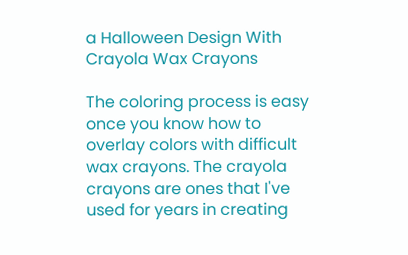a Halloween Design With Crayola Wax Crayons

The coloring process is easy once you know how to overlay colors with difficult wax crayons. The crayola crayons are ones that I've used for years in creating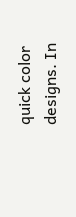quick color designs. In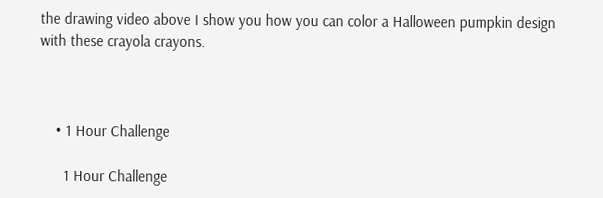the drawing video above I show you how you can color a Halloween pumpkin design with these crayola crayons.



    • 1 Hour Challenge

      1 Hour Challenge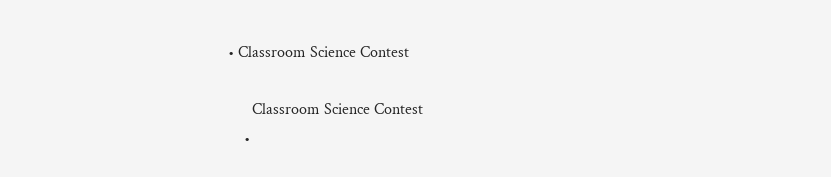• Classroom Science Contest

      Classroom Science Contest
    •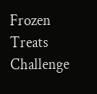Frozen Treats Challenge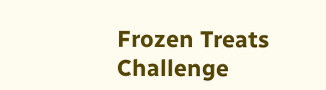Frozen Treats Challenge